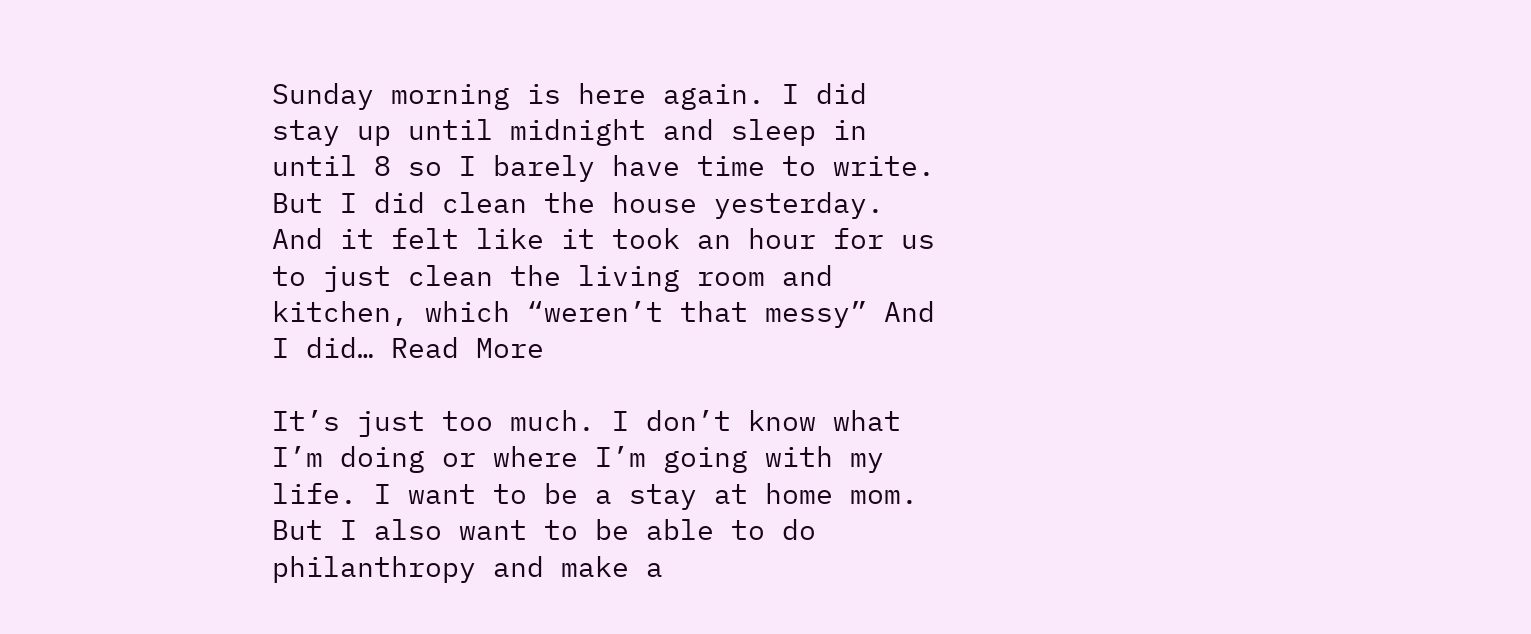Sunday morning is here again. I did stay up until midnight and sleep in until 8 so I barely have time to write. But I did clean the house yesterday. And it felt like it took an hour for us to just clean the living room and kitchen, which “weren’t that messy” And I did… Read More

It’s just too much. I don’t know what I’m doing or where I’m going with my life. I want to be a stay at home mom. But I also want to be able to do philanthropy and make a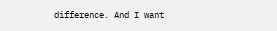difference. And I want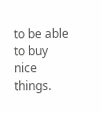to be able to buy nice things.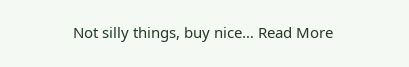Not silly things, buy nice… Read More